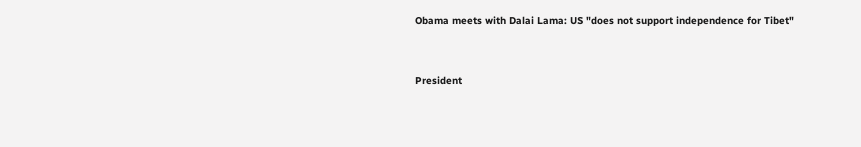Obama meets with Dalai Lama: US "does not support independence for Tibet"


President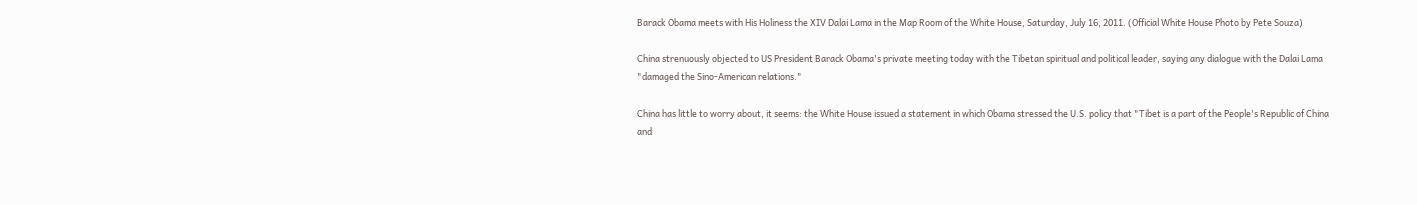Barack Obama meets with His Holiness the XIV Dalai Lama in the Map Room of the White House, Saturday, July 16, 2011. (Official White House Photo by Pete Souza)

China strenuously objected to US President Barack Obama's private meeting today with the Tibetan spiritual and political leader, saying any dialogue with the Dalai Lama "damaged the Sino-American relations."

China has little to worry about, it seems: the White House issued a statement in which Obama stressed the U.S. policy that "Tibet is a part of the People's Republic of China and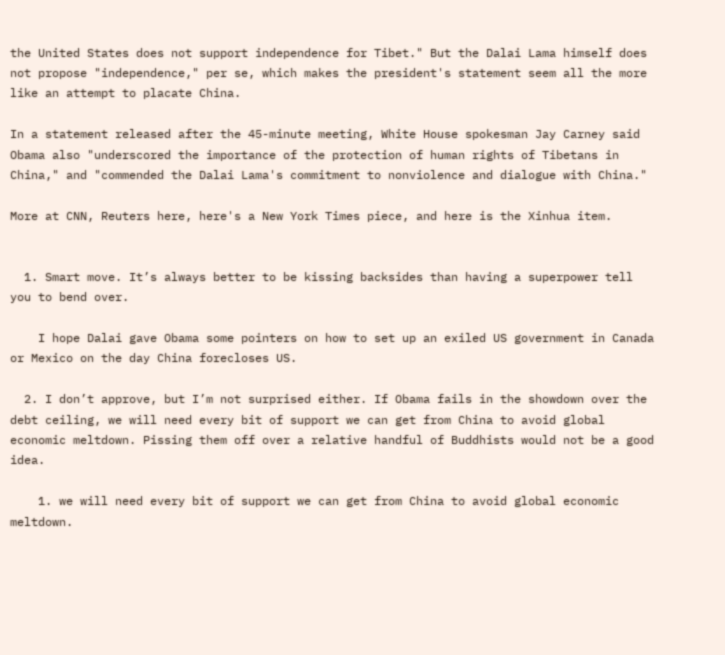the United States does not support independence for Tibet." But the Dalai Lama himself does not propose "independence," per se, which makes the president's statement seem all the more like an attempt to placate China.

In a statement released after the 45-minute meeting, White House spokesman Jay Carney said Obama also "underscored the importance of the protection of human rights of Tibetans in China," and "commended the Dalai Lama's commitment to nonviolence and dialogue with China."

More at CNN, Reuters here, here's a New York Times piece, and here is the Xinhua item.


  1. Smart move. It’s always better to be kissing backsides than having a superpower tell you to bend over.

    I hope Dalai gave Obama some pointers on how to set up an exiled US government in Canada or Mexico on the day China forecloses US.

  2. I don’t approve, but I’m not surprised either. If Obama fails in the showdown over the debt ceiling, we will need every bit of support we can get from China to avoid global economic meltdown. Pissing them off over a relative handful of Buddhists would not be a good idea.

    1. we will need every bit of support we can get from China to avoid global economic meltdown.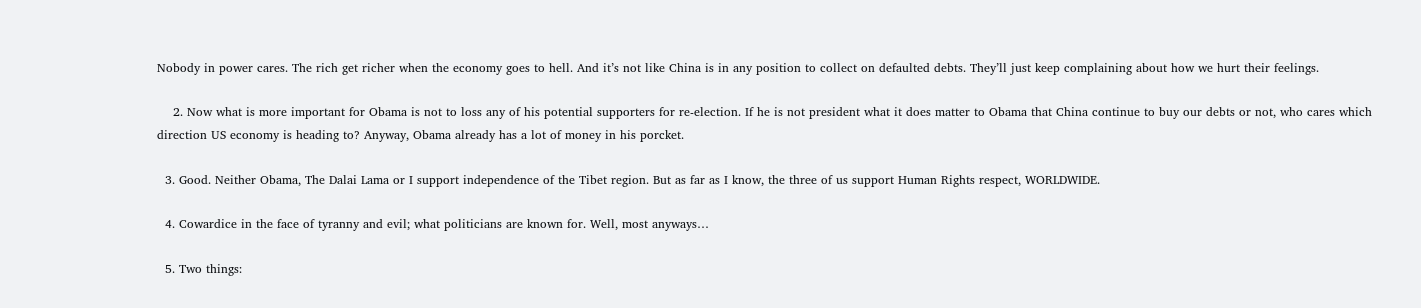Nobody in power cares. The rich get richer when the economy goes to hell. And it’s not like China is in any position to collect on defaulted debts. They’ll just keep complaining about how we hurt their feelings.

    2. Now what is more important for Obama is not to loss any of his potential supporters for re-election. If he is not president what it does matter to Obama that China continue to buy our debts or not, who cares which direction US economy is heading to? Anyway, Obama already has a lot of money in his porcket.

  3. Good. Neither Obama, The Dalai Lama or I support independence of the Tibet region. But as far as I know, the three of us support Human Rights respect, WORLDWIDE.

  4. Cowardice in the face of tyranny and evil; what politicians are known for. Well, most anyways…

  5. Two things: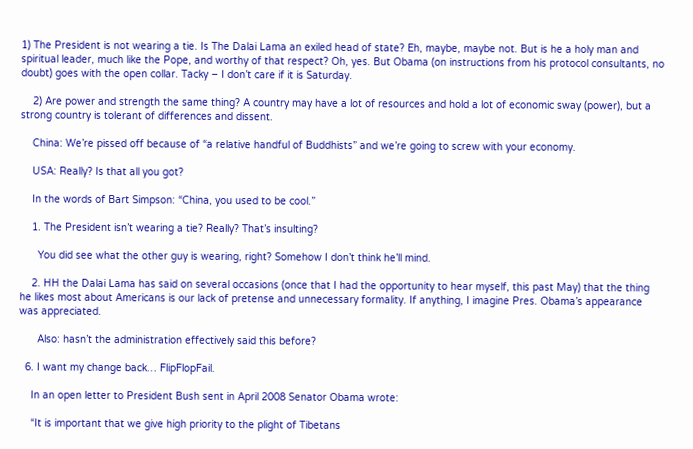1) The President is not wearing a tie. Is The Dalai Lama an exiled head of state? Eh, maybe, maybe not. But is he a holy man and spiritual leader, much like the Pope, and worthy of that respect? Oh, yes. But Obama (on instructions from his protocol consultants, no doubt) goes with the open collar. Tacky – I don’t care if it is Saturday.

    2) Are power and strength the same thing? A country may have a lot of resources and hold a lot of economic sway (power), but a strong country is tolerant of differences and dissent.

    China: We’re pissed off because of “a relative handful of Buddhists” and we’re going to screw with your economy.

    USA: Really? Is that all you got?

    In the words of Bart Simpson: “China, you used to be cool.”

    1. The President isn’t wearing a tie? Really? That’s insulting?

      You did see what the other guy is wearing, right? Somehow I don’t think he’ll mind.

    2. HH the Dalai Lama has said on several occasions (once that I had the opportunity to hear myself, this past May) that the thing he likes most about Americans is our lack of pretense and unnecessary formality. If anything, I imagine Pres. Obama’s appearance was appreciated.

      Also: hasn’t the administration effectively said this before?

  6. I want my change back… FlipFlopFail.

    In an open letter to President Bush sent in April 2008 Senator Obama wrote:

    “It is important that we give high priority to the plight of Tibetans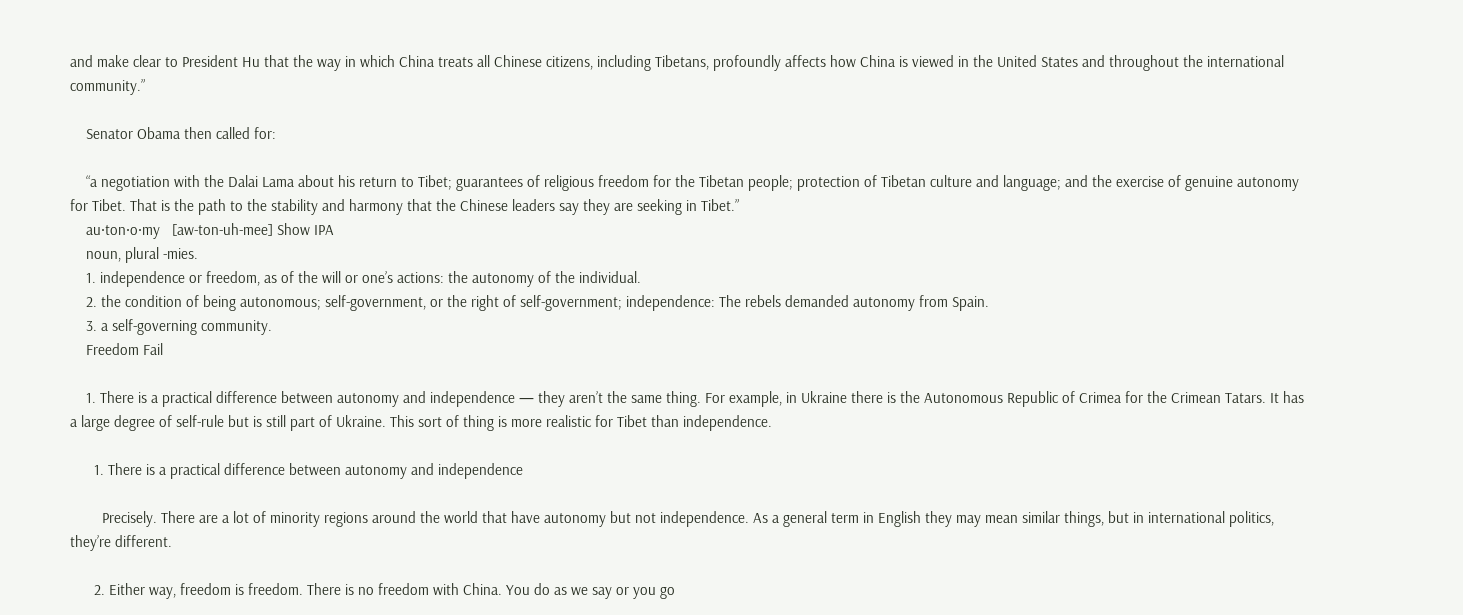and make clear to President Hu that the way in which China treats all Chinese citizens, including Tibetans, profoundly affects how China is viewed in the United States and throughout the international community.”

    Senator Obama then called for:

    “a negotiation with the Dalai Lama about his return to Tibet; guarantees of religious freedom for the Tibetan people; protection of Tibetan culture and language; and the exercise of genuine autonomy for Tibet. That is the path to the stability and harmony that the Chinese leaders say they are seeking in Tibet.”
    au·ton·o·my   [aw-ton-uh-mee] Show IPA
    noun, plural -mies.
    1. independence or freedom, as of the will or one’s actions: the autonomy of the individual.
    2. the condition of being autonomous; self-government, or the right of self-government; independence: The rebels demanded autonomy from Spain.
    3. a self-governing community.
    Freedom Fail

    1. There is a practical difference between autonomy and independence — they aren’t the same thing. For example, in Ukraine there is the Autonomous Republic of Crimea for the Crimean Tatars. It has a large degree of self-rule but is still part of Ukraine. This sort of thing is more realistic for Tibet than independence.

      1. There is a practical difference between autonomy and independence

        Precisely. There are a lot of minority regions around the world that have autonomy but not independence. As a general term in English they may mean similar things, but in international politics, they’re different.

      2. Either way, freedom is freedom. There is no freedom with China. You do as we say or you go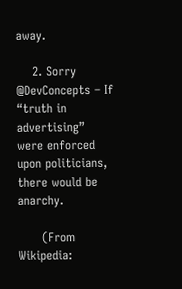away.

    2. Sorry @DevConcepts – If “truth in advertising” were enforced upon politicians, there would be anarchy.

      (From Wikipedia: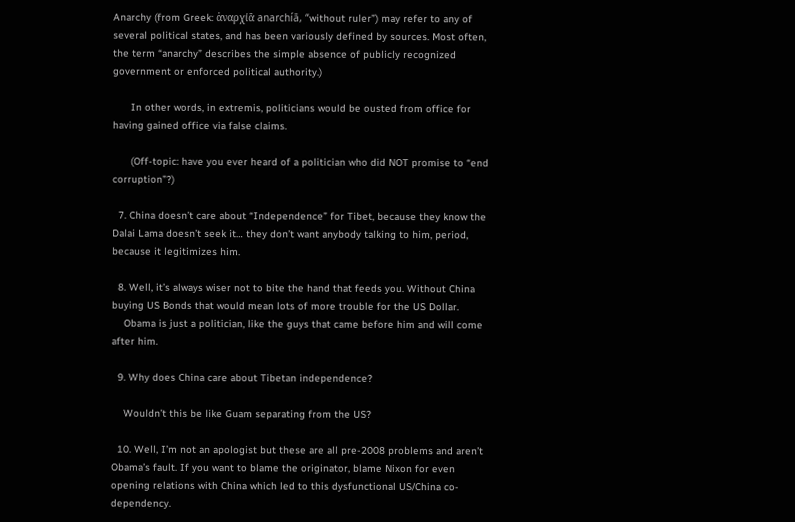Anarchy (from Greek: ἀναρχίᾱ anarchíā, “without ruler”) may refer to any of several political states, and has been variously defined by sources. Most often, the term “anarchy” describes the simple absence of publicly recognized government or enforced political authority.)

      In other words, in extremis, politicians would be ousted from office for having gained office via false claims.

      (Off-topic: have you ever heard of a politician who did NOT promise to “end corruption”?)

  7. China doesn’t care about “Independence” for Tibet, because they know the Dalai Lama doesn’t seek it… they don’t want anybody talking to him, period, because it legitimizes him.

  8. Well, it’s always wiser not to bite the hand that feeds you. Without China buying US Bonds that would mean lots of more trouble for the US Dollar.
    Obama is just a politician, like the guys that came before him and will come after him.

  9. Why does China care about Tibetan independence?

    Wouldn’t this be like Guam separating from the US?

  10. Well, I’m not an apologist but these are all pre-2008 problems and aren’t Obama’s fault. If you want to blame the originator, blame Nixon for even opening relations with China which led to this dysfunctional US/China co-dependency.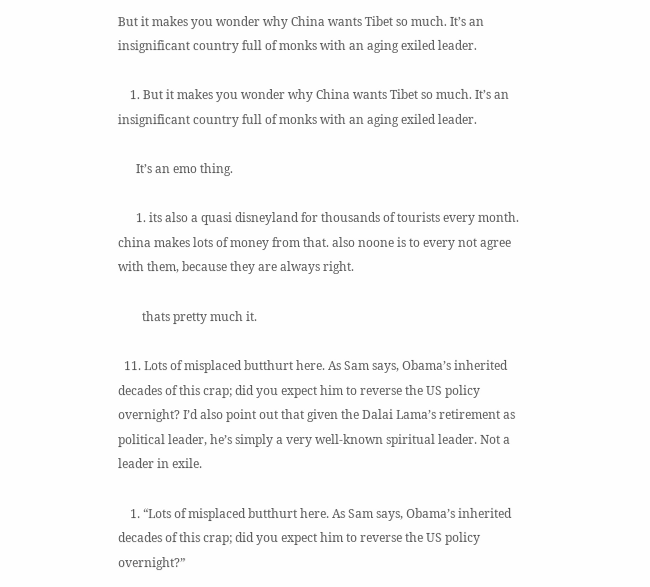But it makes you wonder why China wants Tibet so much. It’s an insignificant country full of monks with an aging exiled leader.

    1. But it makes you wonder why China wants Tibet so much. It’s an insignificant country full of monks with an aging exiled leader.

      It’s an emo thing.

      1. its also a quasi disneyland for thousands of tourists every month. china makes lots of money from that. also noone is to every not agree with them, because they are always right.

        thats pretty much it.

  11. Lots of misplaced butthurt here. As Sam says, Obama’s inherited decades of this crap; did you expect him to reverse the US policy overnight? I’d also point out that given the Dalai Lama’s retirement as political leader, he’s simply a very well-known spiritual leader. Not a leader in exile.

    1. “Lots of misplaced butthurt here. As Sam says, Obama’s inherited decades of this crap; did you expect him to reverse the US policy overnight?”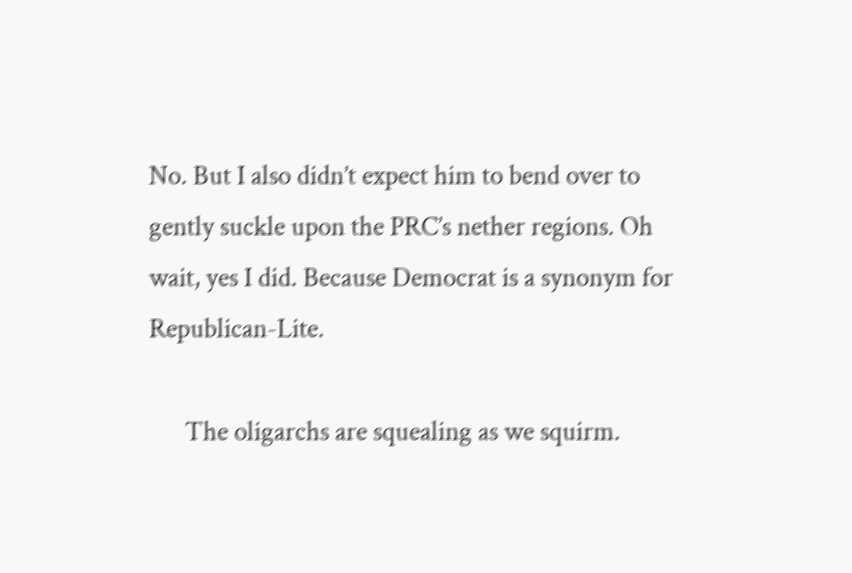No. But I also didn’t expect him to bend over to gently suckle upon the PRC’s nether regions. Oh wait, yes I did. Because Democrat is a synonym for Republican-Lite.

      The oligarchs are squealing as we squirm.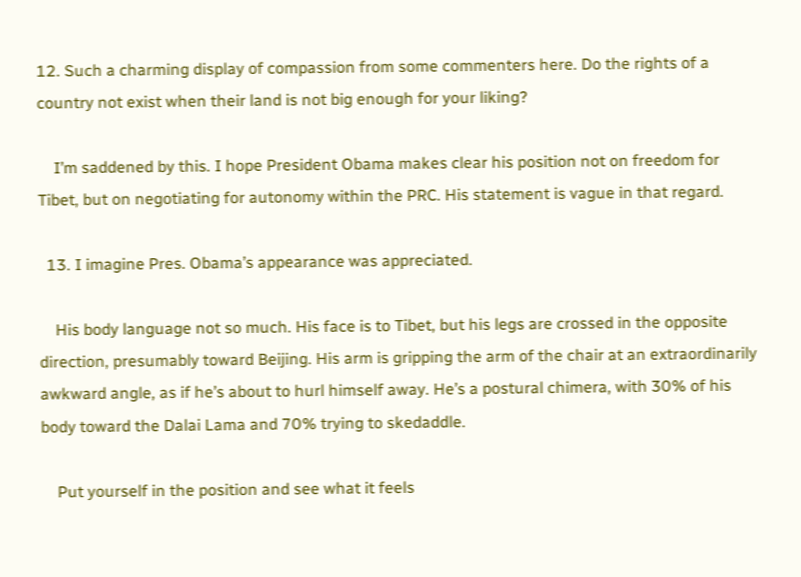12. Such a charming display of compassion from some commenters here. Do the rights of a country not exist when their land is not big enough for your liking?

    I’m saddened by this. I hope President Obama makes clear his position not on freedom for Tibet, but on negotiating for autonomy within the PRC. His statement is vague in that regard.

  13. I imagine Pres. Obama’s appearance was appreciated.

    His body language not so much. His face is to Tibet, but his legs are crossed in the opposite direction, presumably toward Beijing. His arm is gripping the arm of the chair at an extraordinarily awkward angle, as if he’s about to hurl himself away. He’s a postural chimera, with 30% of his body toward the Dalai Lama and 70% trying to skedaddle.

    Put yourself in the position and see what it feels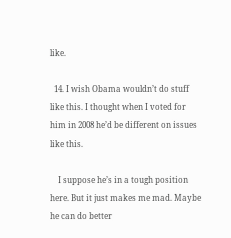like.

  14. I wish Obama wouldn’t do stuff like this. I thought when I voted for him in 2008 he’d be different on issues like this.

    I suppose he’s in a tough position here. But it just makes me mad. Maybe he can do better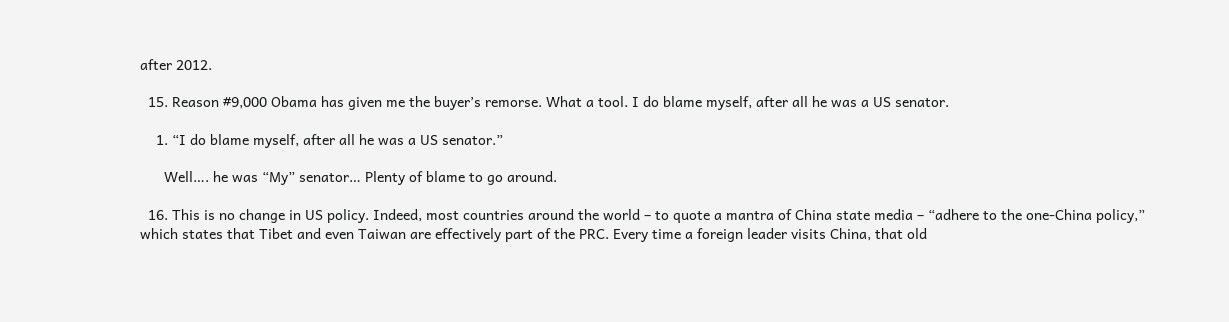after 2012.

  15. Reason #9,000 Obama has given me the buyer’s remorse. What a tool. I do blame myself, after all he was a US senator.

    1. “I do blame myself, after all he was a US senator.”

      Well…. he was “My” senator… Plenty of blame to go around.

  16. This is no change in US policy. Indeed, most countries around the world – to quote a mantra of China state media – “adhere to the one-China policy,” which states that Tibet and even Taiwan are effectively part of the PRC. Every time a foreign leader visits China, that old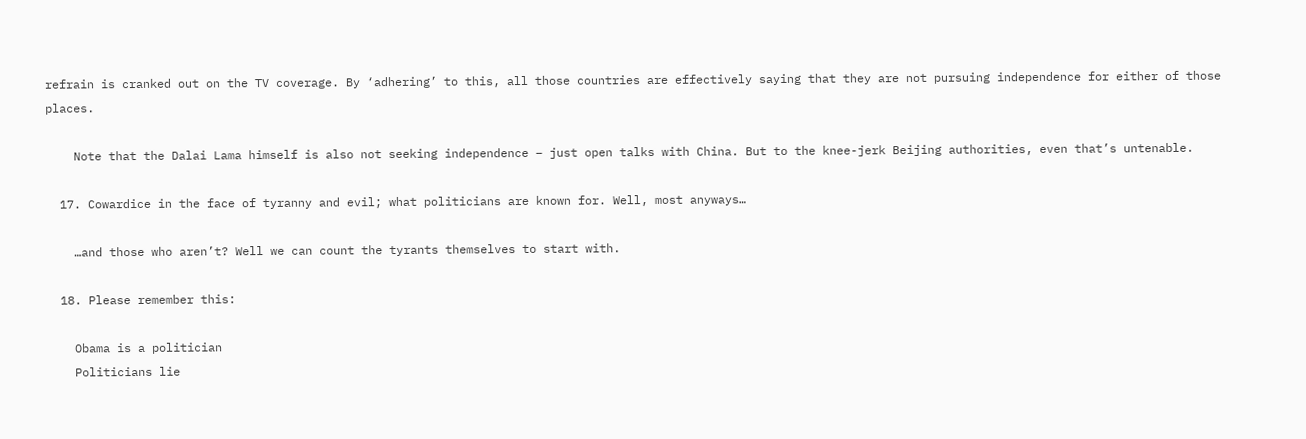refrain is cranked out on the TV coverage. By ‘adhering’ to this, all those countries are effectively saying that they are not pursuing independence for either of those places.

    Note that the Dalai Lama himself is also not seeking independence – just open talks with China. But to the knee-jerk Beijing authorities, even that’s untenable.

  17. Cowardice in the face of tyranny and evil; what politicians are known for. Well, most anyways…

    …and those who aren’t? Well we can count the tyrants themselves to start with.

  18. Please remember this:

    Obama is a politician
    Politicians lie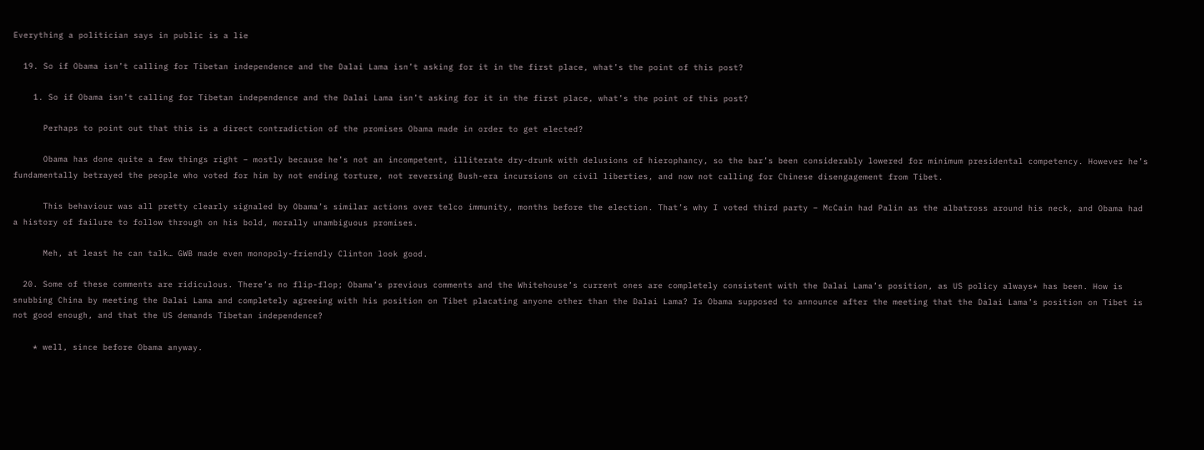Everything a politician says in public is a lie

  19. So if Obama isn’t calling for Tibetan independence and the Dalai Lama isn’t asking for it in the first place, what’s the point of this post?

    1. So if Obama isn’t calling for Tibetan independence and the Dalai Lama isn’t asking for it in the first place, what’s the point of this post?

      Perhaps to point out that this is a direct contradiction of the promises Obama made in order to get elected?

      Obama has done quite a few things right – mostly because he’s not an incompetent, illiterate dry-drunk with delusions of hierophancy, so the bar’s been considerably lowered for minimum presidental competency. However he’s fundamentally betrayed the people who voted for him by not ending torture, not reversing Bush-era incursions on civil liberties, and now not calling for Chinese disengagement from Tibet.

      This behaviour was all pretty clearly signaled by Obama’s similar actions over telco immunity, months before the election. That’s why I voted third party – McCain had Palin as the albatross around his neck, and Obama had a history of failure to follow through on his bold, morally unambiguous promises.

      Meh, at least he can talk… GWB made even monopoly-friendly Clinton look good.

  20. Some of these comments are ridiculous. There’s no flip-flop; Obama’s previous comments and the Whitehouse’s current ones are completely consistent with the Dalai Lama’s position, as US policy always* has been. How is snubbing China by meeting the Dalai Lama and completely agreeing with his position on Tibet placating anyone other than the Dalai Lama? Is Obama supposed to announce after the meeting that the Dalai Lama’s position on Tibet is not good enough, and that the US demands Tibetan independence?

    * well, since before Obama anyway.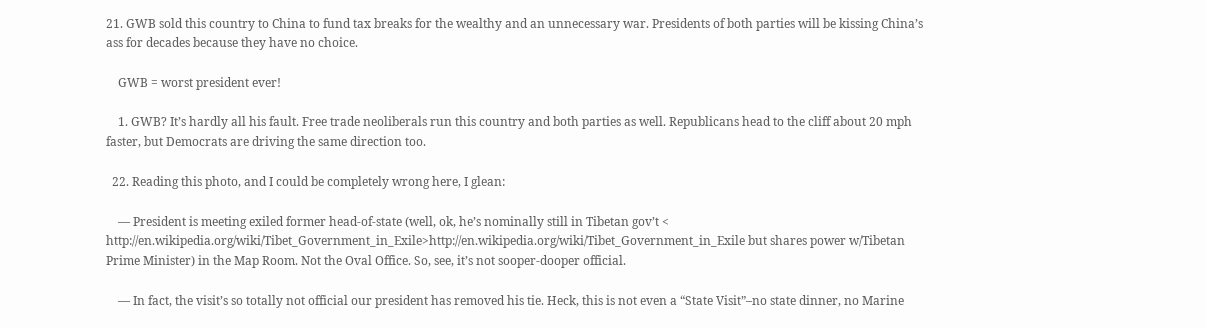21. GWB sold this country to China to fund tax breaks for the wealthy and an unnecessary war. Presidents of both parties will be kissing China’s ass for decades because they have no choice.

    GWB = worst president ever!

    1. GWB? It’s hardly all his fault. Free trade neoliberals run this country and both parties as well. Republicans head to the cliff about 20 mph faster, but Democrats are driving the same direction too.

  22. Reading this photo, and I could be completely wrong here, I glean:

    — President is meeting exiled former head-of-state (well, ok, he’s nominally still in Tibetan gov’t < http://en.wikipedia.org/wiki/Tibet_Government_in_Exile>http://en.wikipedia.org/wiki/Tibet_Government_in_Exile but shares power w/Tibetan Prime Minister) in the Map Room. Not the Oval Office. So, see, it’s not sooper-dooper official.

    — In fact, the visit’s so totally not official our president has removed his tie. Heck, this is not even a “State Visit”–no state dinner, no Marine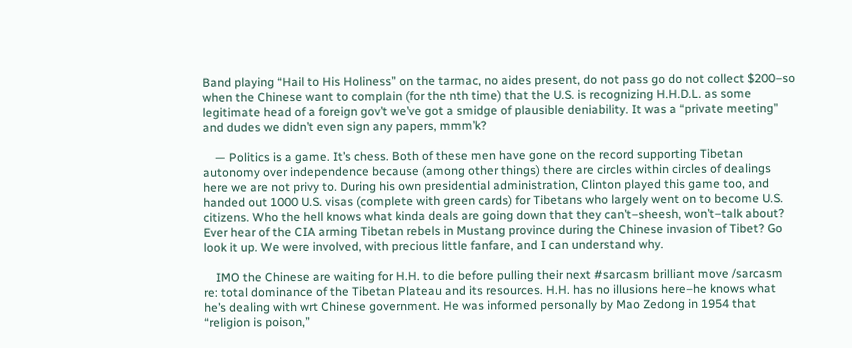Band playing “Hail to His Holiness” on the tarmac, no aides present, do not pass go do not collect $200–so when the Chinese want to complain (for the nth time) that the U.S. is recognizing H.H.D.L. as some legitimate head of a foreign gov’t we’ve got a smidge of plausible deniability. It was a “private meeting” and dudes we didn’t even sign any papers, mmm’k?

    — Politics is a game. It’s chess. Both of these men have gone on the record supporting Tibetan autonomy over independence because (among other things) there are circles within circles of dealings here we are not privy to. During his own presidential administration, Clinton played this game too, and handed out 1000 U.S. visas (complete with green cards) for Tibetans who largely went on to become U.S. citizens. Who the hell knows what kinda deals are going down that they can’t–sheesh, won’t–talk about? Ever hear of the CIA arming Tibetan rebels in Mustang province during the Chinese invasion of Tibet? Go look it up. We were involved, with precious little fanfare, and I can understand why.

    IMO the Chinese are waiting for H.H. to die before pulling their next #sarcasm brilliant move /sarcasm re: total dominance of the Tibetan Plateau and its resources. H.H. has no illusions here–he knows what he’s dealing with wrt Chinese government. He was informed personally by Mao Zedong in 1954 that “religion is poison,”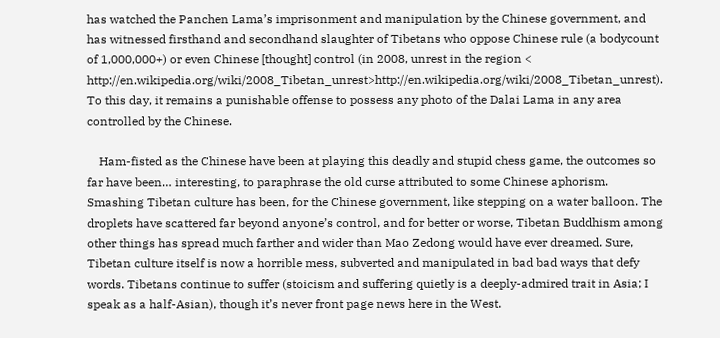has watched the Panchen Lama’s imprisonment and manipulation by the Chinese government, and has witnessed firsthand and secondhand slaughter of Tibetans who oppose Chinese rule (a bodycount of 1,000,000+) or even Chinese [thought] control (in 2008, unrest in the region < http://en.wikipedia.org/wiki/2008_Tibetan_unrest>http://en.wikipedia.org/wiki/2008_Tibetan_unrest). To this day, it remains a punishable offense to possess any photo of the Dalai Lama in any area controlled by the Chinese.

    Ham-fisted as the Chinese have been at playing this deadly and stupid chess game, the outcomes so far have been… interesting, to paraphrase the old curse attributed to some Chinese aphorism. Smashing Tibetan culture has been, for the Chinese government, like stepping on a water balloon. The droplets have scattered far beyond anyone’s control, and for better or worse, Tibetan Buddhism among other things has spread much farther and wider than Mao Zedong would have ever dreamed. Sure, Tibetan culture itself is now a horrible mess, subverted and manipulated in bad bad ways that defy words. Tibetans continue to suffer (stoicism and suffering quietly is a deeply-admired trait in Asia; I speak as a half-Asian), though it’s never front page news here in the West.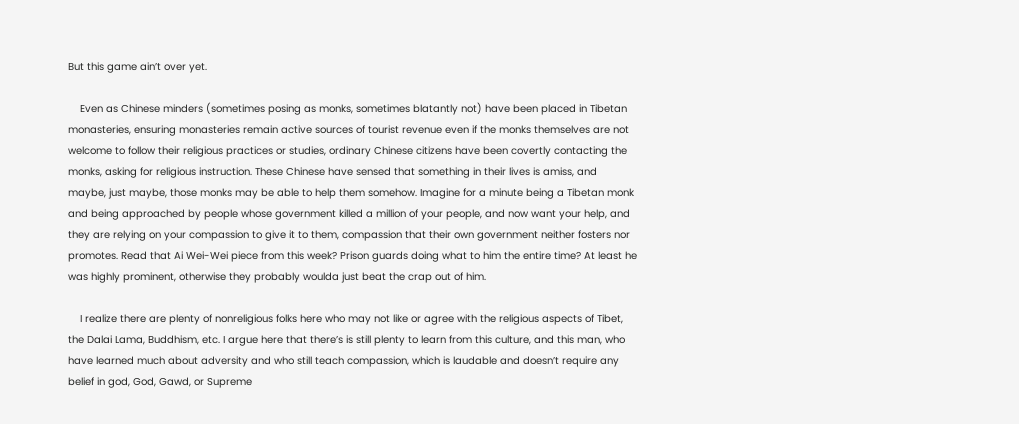But this game ain’t over yet.

    Even as Chinese minders (sometimes posing as monks, sometimes blatantly not) have been placed in Tibetan monasteries, ensuring monasteries remain active sources of tourist revenue even if the monks themselves are not welcome to follow their religious practices or studies, ordinary Chinese citizens have been covertly contacting the monks, asking for religious instruction. These Chinese have sensed that something in their lives is amiss, and maybe, just maybe, those monks may be able to help them somehow. Imagine for a minute being a Tibetan monk and being approached by people whose government killed a million of your people, and now want your help, and they are relying on your compassion to give it to them, compassion that their own government neither fosters nor promotes. Read that Ai Wei-Wei piece from this week? Prison guards doing what to him the entire time? At least he was highly prominent, otherwise they probably woulda just beat the crap out of him.

    I realize there are plenty of nonreligious folks here who may not like or agree with the religious aspects of Tibet, the Dalai Lama, Buddhism, etc. I argue here that there’s is still plenty to learn from this culture, and this man, who have learned much about adversity and who still teach compassion, which is laudable and doesn’t require any belief in god, God, Gawd, or Supreme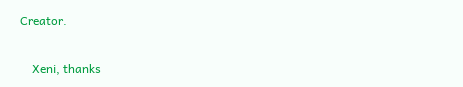Creator.

    Xeni, thanks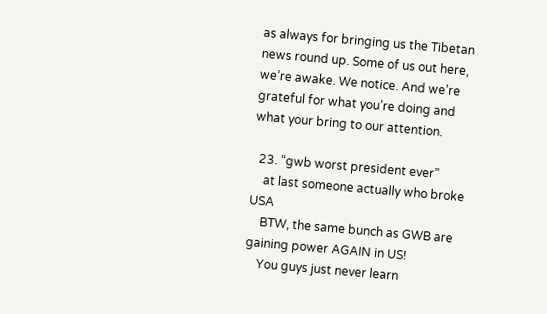as always for bringing us the Tibetan news round up. Some of us out here, we’re awake. We notice. And we’re grateful for what you’re doing and what your bring to our attention.

  23. “gwb worst president ever”
    at last someone actually who broke USA
    BTW, the same bunch as GWB are gaining power AGAIN in US!
    You guys just never learn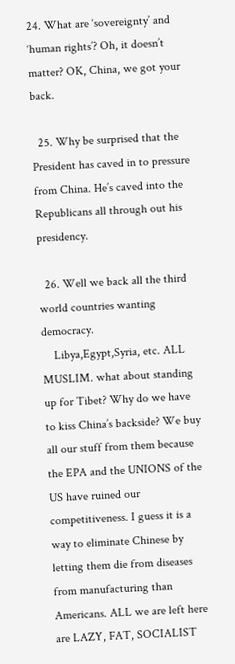24. What are ‘sovereignty’ and ‘human rights’? Oh, it doesn’t matter? OK, China, we got your back.

  25. Why be surprised that the President has caved in to pressure from China. He’s caved into the Republicans all through out his presidency.

  26. Well we back all the third world countries wanting democracy.
    Libya,Egypt,Syria, etc. ALL MUSLIM. what about standing up for Tibet? Why do we have to kiss China’s backside? We buy all our stuff from them because the EPA and the UNIONS of the US have ruined our competitiveness. I guess it is a way to eliminate Chinese by letting them die from diseases from manufacturing than Americans. ALL we are left here are LAZY, FAT, SOCIALIST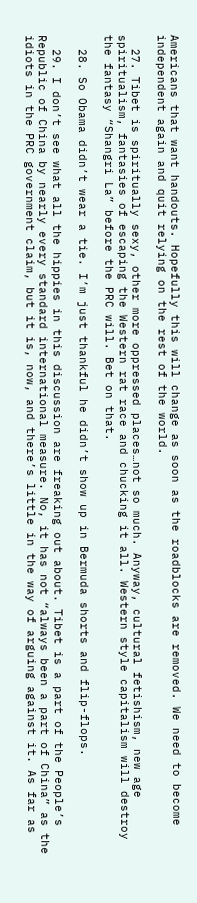Americans that want handouts. Hopefully this will change as soon as the roadblocks are removed. We need to become independent again and quit relying on the rest of the world.

  27. Tibet is spiritually sexy, other more oppressed places…not so much. Anyway, cultural fetishism, new age spiritualism, fantasies of escaping the Western rat race and chucking it all. Western style capitalism will destroy the fantasy “Shangri La” before the PRC will. Bet on that.

  28. So Obama didn’t wear a tie. I’m just thankful he didn’t show up in Bermuda shorts and flip-flops.

  29. I don’t see what all the hippies in this discussion are freaking out about. Tibet is a part of the People’s Republic of China by nearly every standard international measure. No, it has not “always been a part of China” as the idiots in the PRC government claim, but it is, now, and there’s little in the way of arguing against it. As far as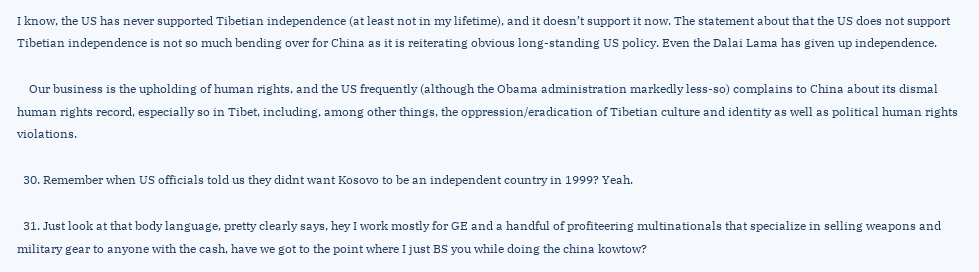I know, the US has never supported Tibetian independence (at least not in my lifetime), and it doesn’t support it now. The statement about that the US does not support Tibetian independence is not so much bending over for China as it is reiterating obvious long-standing US policy. Even the Dalai Lama has given up independence.

    Our business is the upholding of human rights, and the US frequently (although the Obama administration markedly less-so) complains to China about its dismal human rights record, especially so in Tibet, including, among other things, the oppression/eradication of Tibetian culture and identity as well as political human rights violations.

  30. Remember when US officials told us they didnt want Kosovo to be an independent country in 1999? Yeah.

  31. Just look at that body language, pretty clearly says, hey I work mostly for GE and a handful of profiteering multinationals that specialize in selling weapons and military gear to anyone with the cash, have we got to the point where I just BS you while doing the china kowtow?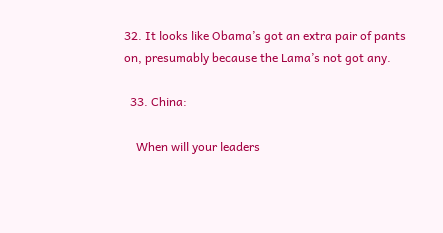32. It looks like Obama’s got an extra pair of pants on, presumably because the Lama’s not got any.

  33. China:

    When will your leaders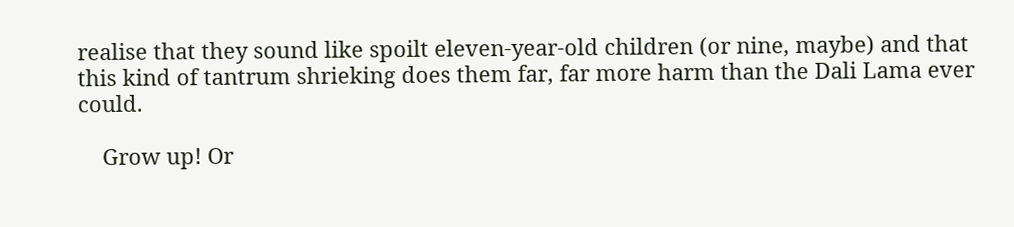realise that they sound like spoilt eleven-year-old children (or nine, maybe) and that this kind of tantrum shrieking does them far, far more harm than the Dali Lama ever could.

    Grow up! Or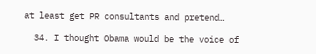at least get PR consultants and pretend…

  34. I thought Obama would be the voice of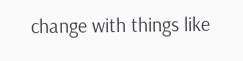change with things like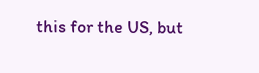this for the US, but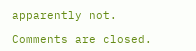apparently not.

Comments are closed.